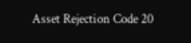Asset Rejection Code 20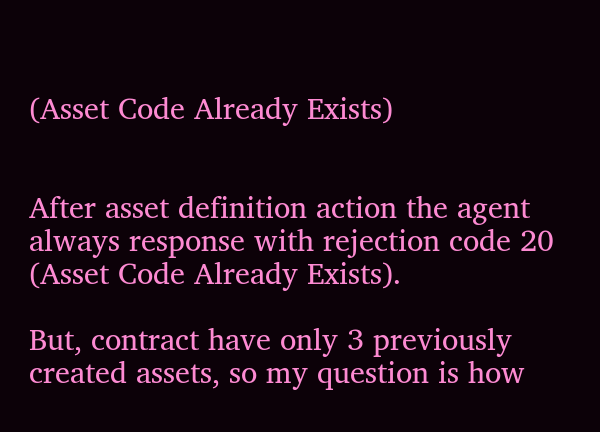(Asset Code Already Exists)


After asset definition action the agent always response with rejection code 20 (Asset Code Already Exists).

But, contract have only 3 previously created assets, so my question is how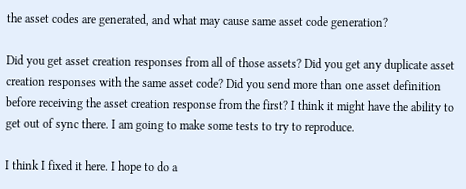the asset codes are generated, and what may cause same asset code generation?

Did you get asset creation responses from all of those assets? Did you get any duplicate asset creation responses with the same asset code? Did you send more than one asset definition before receiving the asset creation response from the first? I think it might have the ability to get out of sync there. I am going to make some tests to try to reproduce.

I think I fixed it here. I hope to do a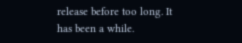release before too long. It has been a while.